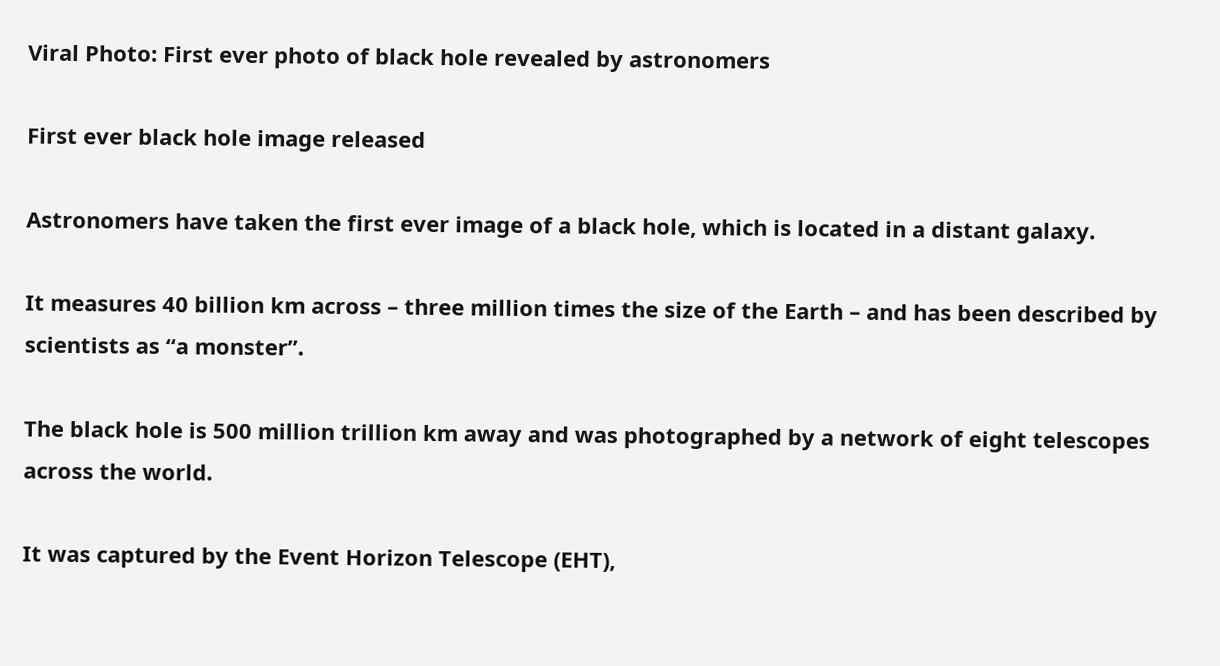Viral Photo: First ever photo of black hole revealed by astronomers

First ever black hole image released

Astronomers have taken the first ever image of a black hole, which is located in a distant galaxy.

It measures 40 billion km across – three million times the size of the Earth – and has been described by scientists as “a monster”.

The black hole is 500 million trillion km away and was photographed by a network of eight telescopes across the world.

It was captured by the Event Horizon Telescope (EHT),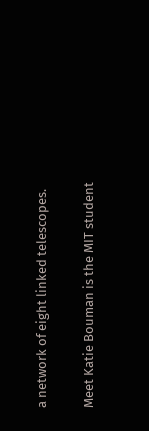a network of eight linked telescopes.

Meet Katie Bouman is the MIT student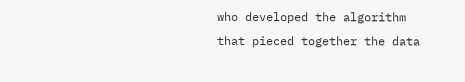who developed the algorithm that pieced together the data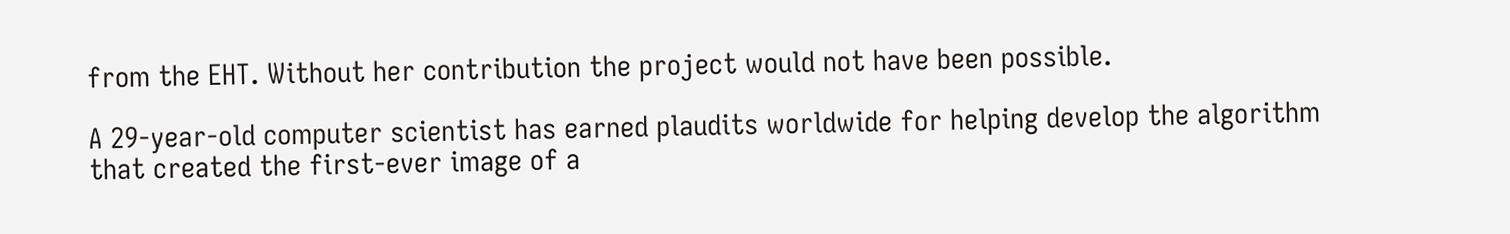from the EHT. Without her contribution the project would not have been possible.

A 29-year-old computer scientist has earned plaudits worldwide for helping develop the algorithm that created the first-ever image of a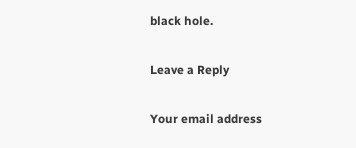black hole.

Leave a Reply

Your email address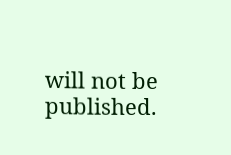will not be published.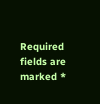Required fields are marked *